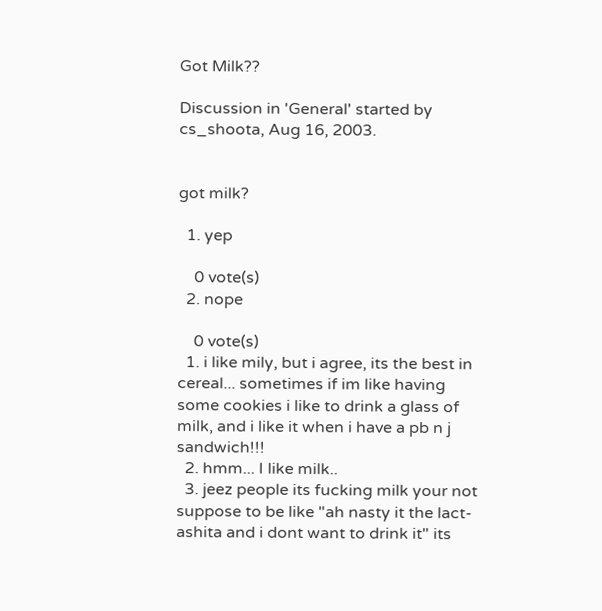Got Milk??

Discussion in 'General' started by cs_shoota, Aug 16, 2003.


got milk?

  1. yep

    0 vote(s)
  2. nope

    0 vote(s)
  1. i like mily, but i agree, its the best in cereal... sometimes if im like having some cookies i like to drink a glass of milk, and i like it when i have a pb n j sandwich!!!
  2. hmm... I like milk..
  3. jeez people its fucking milk your not suppose to be like "ah nasty it the lact-ashita and i dont want to drink it" its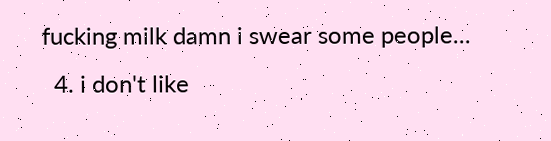fucking milk damn i swear some people...
  4. i don't like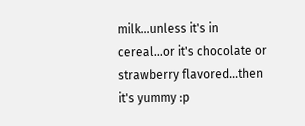milk...unless it's in cereal...or it's chocolate or strawberry flavored...then it's yummy :p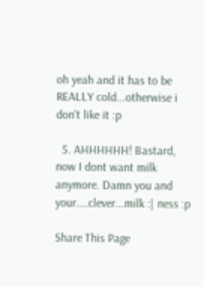oh yeah and it has to be REALLY cold...otherwise i don't like it :p

  5. AHHHHHH! Bastard, now I dont want milk anymore. Damn you and your....clever...milk :| ness :p

Share This Page